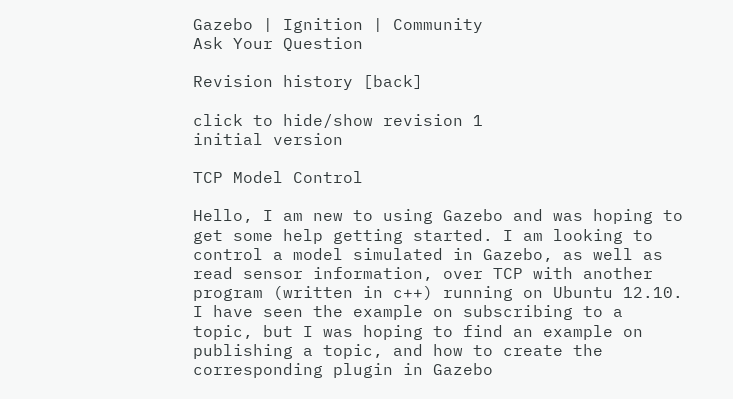Gazebo | Ignition | Community
Ask Your Question

Revision history [back]

click to hide/show revision 1
initial version

TCP Model Control

Hello, I am new to using Gazebo and was hoping to get some help getting started. I am looking to control a model simulated in Gazebo, as well as read sensor information, over TCP with another program (written in c++) running on Ubuntu 12.10. I have seen the example on subscribing to a topic, but I was hoping to find an example on publishing a topic, and how to create the corresponding plugin in Gazebo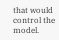that would control the model.